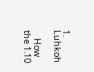1. Luhkoh

    How the 1.10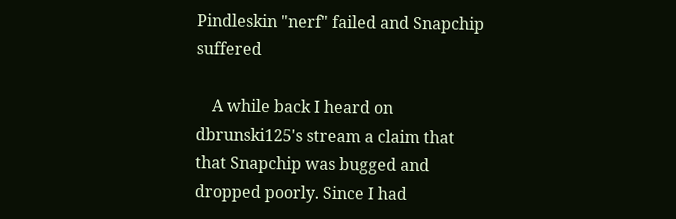Pindleskin "nerf" failed and Snapchip suffered

    A while back I heard on dbrunski125's stream a claim that that Snapchip was bugged and dropped poorly. Since I had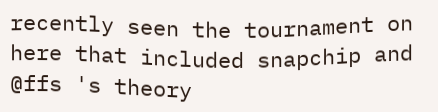recently seen the tournament on here that included snapchip and @ffs 's theory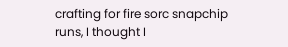crafting for fire sorc snapchip runs, I thought I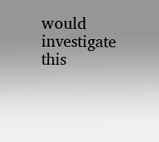would investigate this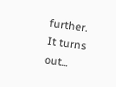further. It turns out...